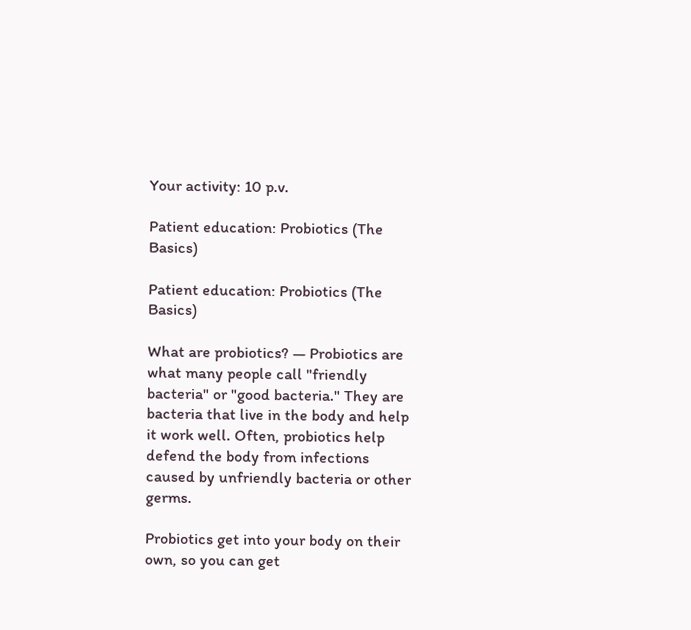Your activity: 10 p.v.

Patient education: Probiotics (The Basics)

Patient education: Probiotics (The Basics)

What are probiotics? — Probiotics are what many people call "friendly bacteria" or "good bacteria." They are bacteria that live in the body and help it work well. Often, probiotics help defend the body from infections caused by unfriendly bacteria or other germs.

Probiotics get into your body on their own, so you can get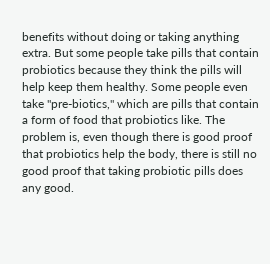benefits without doing or taking anything extra. But some people take pills that contain probiotics because they think the pills will help keep them healthy. Some people even take "pre-biotics," which are pills that contain a form of food that probiotics like. The problem is, even though there is good proof that probiotics help the body, there is still no good proof that taking probiotic pills does any good.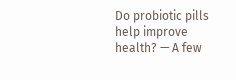Do probiotic pills help improve health? — A few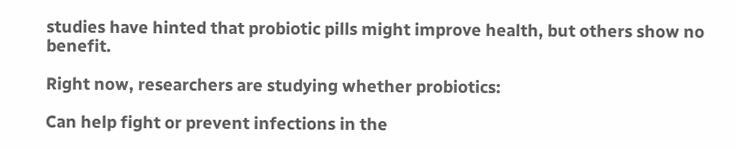studies have hinted that probiotic pills might improve health, but others show no benefit.

Right now, researchers are studying whether probiotics:

Can help fight or prevent infections in the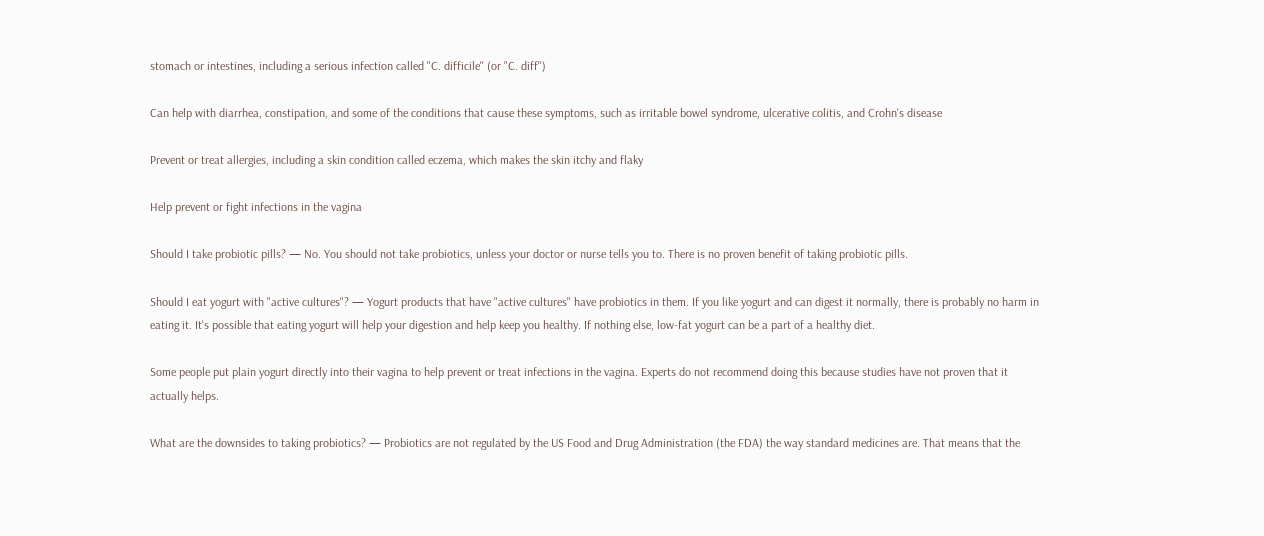stomach or intestines, including a serious infection called "C. difficile" (or "C. diff")

Can help with diarrhea, constipation, and some of the conditions that cause these symptoms, such as irritable bowel syndrome, ulcerative colitis, and Crohn's disease

Prevent or treat allergies, including a skin condition called eczema, which makes the skin itchy and flaky

Help prevent or fight infections in the vagina

Should I take probiotic pills? — No. You should not take probiotics, unless your doctor or nurse tells you to. There is no proven benefit of taking probiotic pills.

Should I eat yogurt with "active cultures"? — Yogurt products that have "active cultures" have probiotics in them. If you like yogurt and can digest it normally, there is probably no harm in eating it. It's possible that eating yogurt will help your digestion and help keep you healthy. If nothing else, low-fat yogurt can be a part of a healthy diet.

Some people put plain yogurt directly into their vagina to help prevent or treat infections in the vagina. Experts do not recommend doing this because studies have not proven that it actually helps.

What are the downsides to taking probiotics? — Probiotics are not regulated by the US Food and Drug Administration (the FDA) the way standard medicines are. That means that the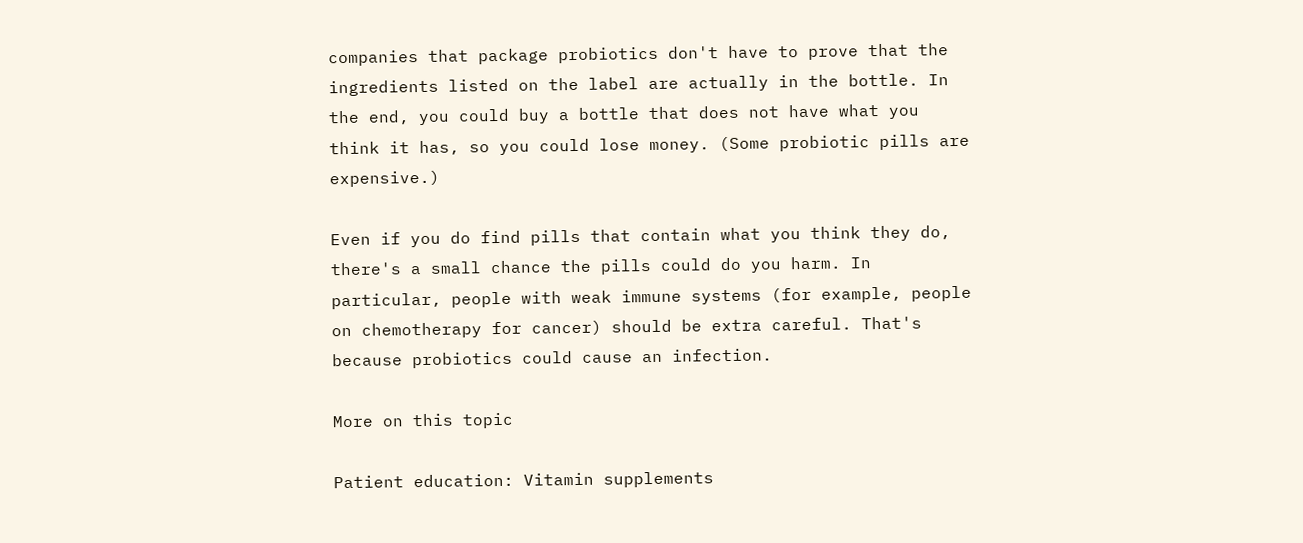companies that package probiotics don't have to prove that the ingredients listed on the label are actually in the bottle. In the end, you could buy a bottle that does not have what you think it has, so you could lose money. (Some probiotic pills are expensive.)

Even if you do find pills that contain what you think they do, there's a small chance the pills could do you harm. In particular, people with weak immune systems (for example, people on chemotherapy for cancer) should be extra careful. That's because probiotics could cause an infection.

More on this topic

Patient education: Vitamin supplements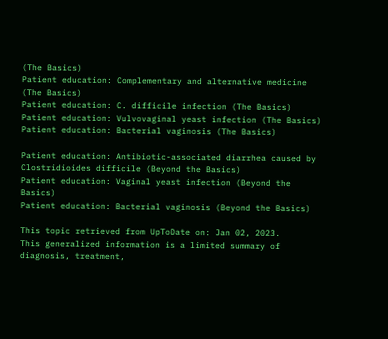(The Basics)
Patient education: Complementary and alternative medicine (The Basics)
Patient education: C. difficile infection (The Basics)
Patient education: Vulvovaginal yeast infection (The Basics)
Patient education: Bacterial vaginosis (The Basics)

Patient education: Antibiotic-associated diarrhea caused by Clostridioides difficile (Beyond the Basics)
Patient education: Vaginal yeast infection (Beyond the Basics)
Patient education: Bacterial vaginosis (Beyond the Basics)

This topic retrieved from UpToDate on: Jan 02, 2023.
This generalized information is a limited summary of diagnosis, treatment,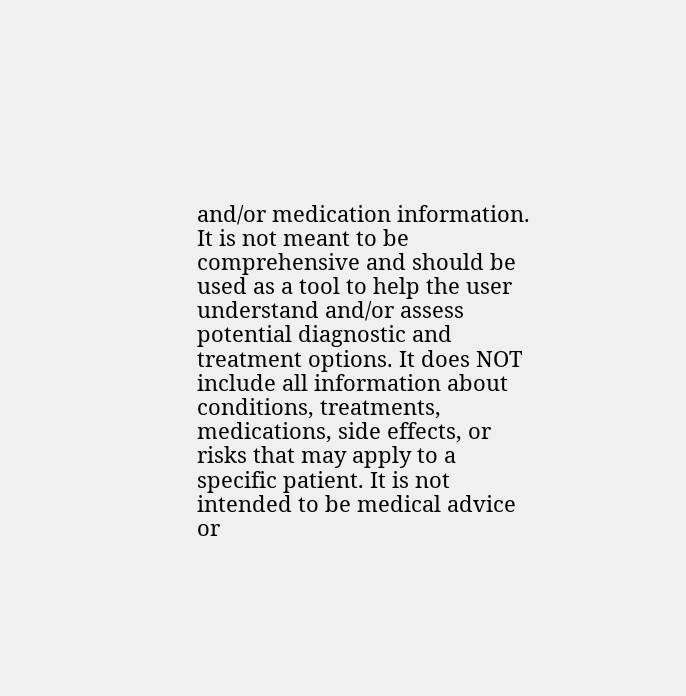and/or medication information. It is not meant to be comprehensive and should be used as a tool to help the user understand and/or assess potential diagnostic and treatment options. It does NOT include all information about conditions, treatments, medications, side effects, or risks that may apply to a specific patient. It is not intended to be medical advice or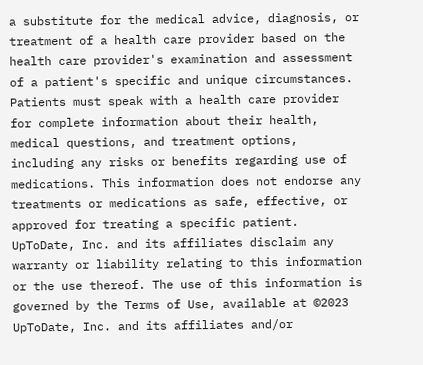a substitute for the medical advice, diagnosis, or treatment of a health care provider based on the health care provider's examination and assessment of a patient's specific and unique circumstances. Patients must speak with a health care provider for complete information about their health, medical questions, and treatment options, including any risks or benefits regarding use of medications. This information does not endorse any treatments or medications as safe, effective, or approved for treating a specific patient. UpToDate, Inc. and its affiliates disclaim any warranty or liability relating to this information or the use thereof. The use of this information is governed by the Terms of Use, available at ©2023 UpToDate, Inc. and its affiliates and/or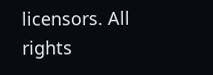licensors. All rights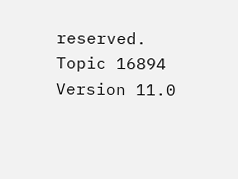reserved.
Topic 16894 Version 11.0